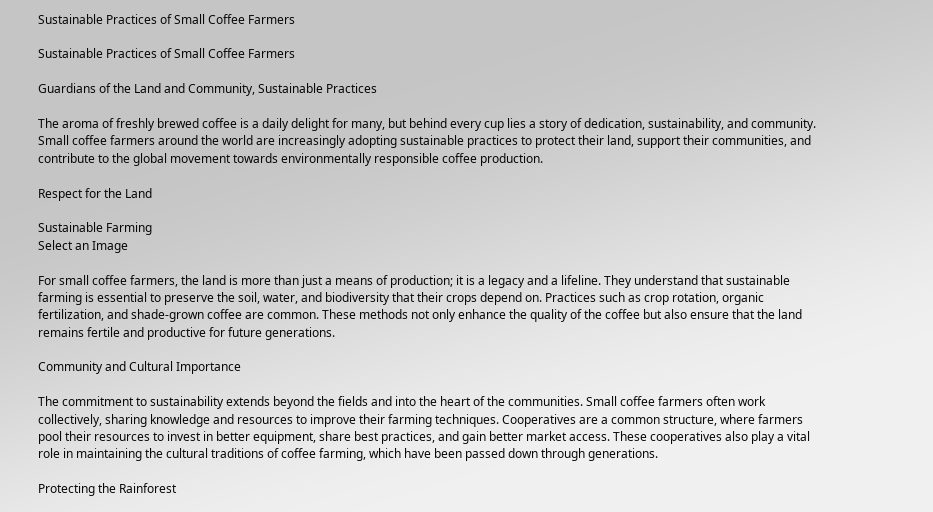Sustainable Practices of Small Coffee Farmers

Sustainable Practices of Small Coffee Farmers

Guardians of the Land and Community, Sustainable Practices

The aroma of freshly brewed coffee is a daily delight for many, but behind every cup lies a story of dedication, sustainability, and community. Small coffee farmers around the world are increasingly adopting sustainable practices to protect their land, support their communities, and contribute to the global movement towards environmentally responsible coffee production.

Respect for the Land

Sustainable Farming
Select an Image

For small coffee farmers, the land is more than just a means of production; it is a legacy and a lifeline. They understand that sustainable farming is essential to preserve the soil, water, and biodiversity that their crops depend on. Practices such as crop rotation, organic fertilization, and shade-grown coffee are common. These methods not only enhance the quality of the coffee but also ensure that the land remains fertile and productive for future generations.

Community and Cultural Importance

The commitment to sustainability extends beyond the fields and into the heart of the communities. Small coffee farmers often work collectively, sharing knowledge and resources to improve their farming techniques. Cooperatives are a common structure, where farmers pool their resources to invest in better equipment, share best practices, and gain better market access. These cooperatives also play a vital role in maintaining the cultural traditions of coffee farming, which have been passed down through generations.

Protecting the Rainforest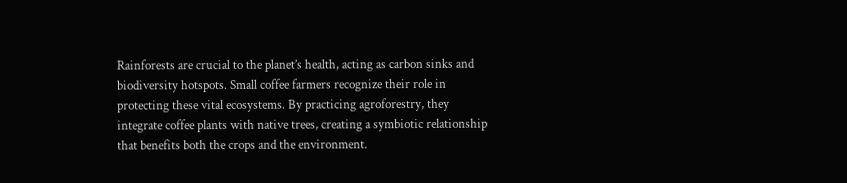Rainforests are crucial to the planet’s health, acting as carbon sinks and biodiversity hotspots. Small coffee farmers recognize their role in protecting these vital ecosystems. By practicing agroforestry, they integrate coffee plants with native trees, creating a symbiotic relationship that benefits both the crops and the environment.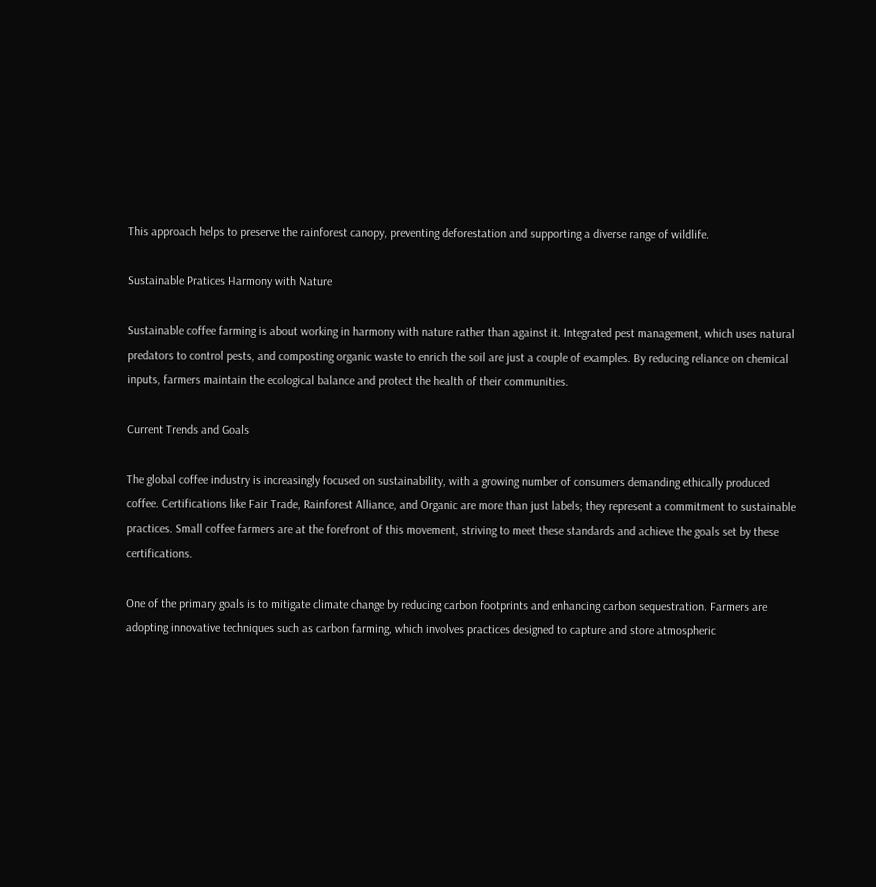This approach helps to preserve the rainforest canopy, preventing deforestation and supporting a diverse range of wildlife.

Sustainable Pratices Harmony with Nature

Sustainable coffee farming is about working in harmony with nature rather than against it. Integrated pest management, which uses natural predators to control pests, and composting organic waste to enrich the soil are just a couple of examples. By reducing reliance on chemical inputs, farmers maintain the ecological balance and protect the health of their communities.

Current Trends and Goals

The global coffee industry is increasingly focused on sustainability, with a growing number of consumers demanding ethically produced coffee. Certifications like Fair Trade, Rainforest Alliance, and Organic are more than just labels; they represent a commitment to sustainable practices. Small coffee farmers are at the forefront of this movement, striving to meet these standards and achieve the goals set by these certifications.

One of the primary goals is to mitigate climate change by reducing carbon footprints and enhancing carbon sequestration. Farmers are adopting innovative techniques such as carbon farming, which involves practices designed to capture and store atmospheric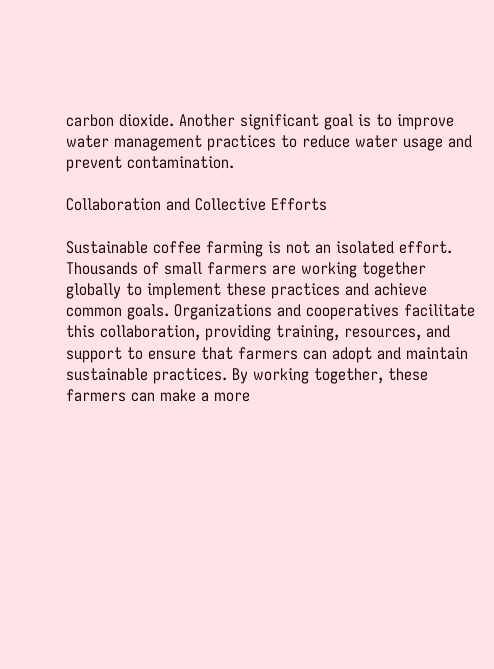carbon dioxide. Another significant goal is to improve water management practices to reduce water usage and prevent contamination.

Collaboration and Collective Efforts

Sustainable coffee farming is not an isolated effort. Thousands of small farmers are working together globally to implement these practices and achieve common goals. Organizations and cooperatives facilitate this collaboration, providing training, resources, and support to ensure that farmers can adopt and maintain sustainable practices. By working together, these farmers can make a more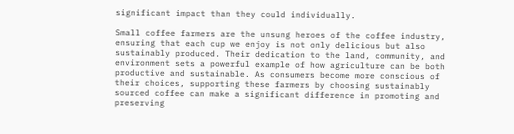significant impact than they could individually.

Small coffee farmers are the unsung heroes of the coffee industry, ensuring that each cup we enjoy is not only delicious but also sustainably produced. Their dedication to the land, community, and environment sets a powerful example of how agriculture can be both productive and sustainable. As consumers become more conscious of their choices, supporting these farmers by choosing sustainably sourced coffee can make a significant difference in promoting and preserving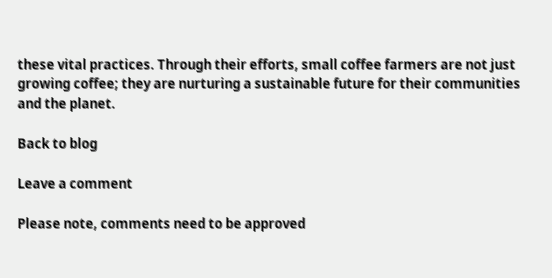these vital practices. Through their efforts, small coffee farmers are not just growing coffee; they are nurturing a sustainable future for their communities and the planet.

Back to blog

Leave a comment

Please note, comments need to be approved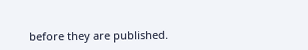before they are published.